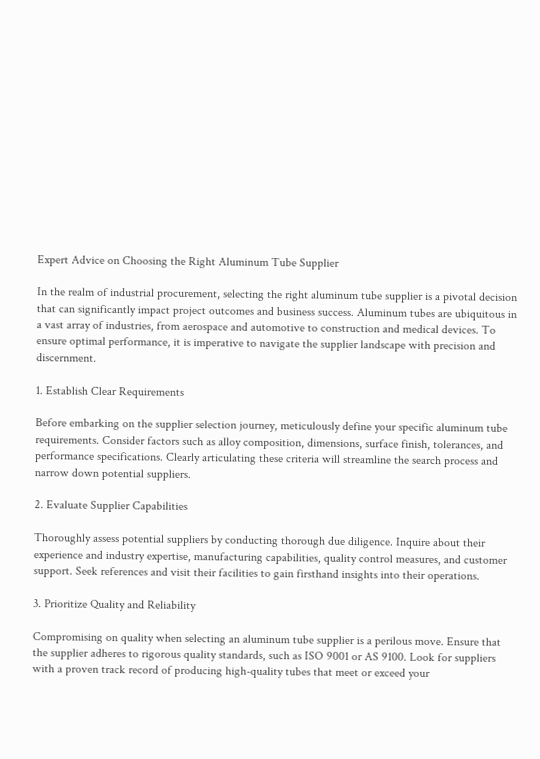Expert Advice on Choosing the Right Aluminum Tube Supplier

In the realm of industrial procurement, selecting the right aluminum tube supplier is a pivotal decision that can significantly impact project outcomes and business success. Aluminum tubes are ubiquitous in a vast array of industries, from aerospace and automotive to construction and medical devices. To ensure optimal performance, it is imperative to navigate the supplier landscape with precision and discernment.

1. Establish Clear Requirements

Before embarking on the supplier selection journey, meticulously define your specific aluminum tube requirements. Consider factors such as alloy composition, dimensions, surface finish, tolerances, and performance specifications. Clearly articulating these criteria will streamline the search process and narrow down potential suppliers.

2. Evaluate Supplier Capabilities

Thoroughly assess potential suppliers by conducting thorough due diligence. Inquire about their experience and industry expertise, manufacturing capabilities, quality control measures, and customer support. Seek references and visit their facilities to gain firsthand insights into their operations.

3. Prioritize Quality and Reliability

Compromising on quality when selecting an aluminum tube supplier is a perilous move. Ensure that the supplier adheres to rigorous quality standards, such as ISO 9001 or AS 9100. Look for suppliers with a proven track record of producing high-quality tubes that meet or exceed your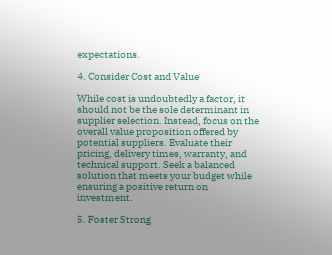expectations.

4. Consider Cost and Value

While cost is undoubtedly a factor, it should not be the sole determinant in supplier selection. Instead, focus on the overall value proposition offered by potential suppliers. Evaluate their pricing, delivery times, warranty, and technical support. Seek a balanced solution that meets your budget while ensuring a positive return on investment.

5. Foster Strong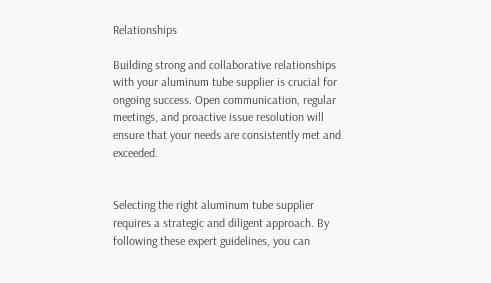Relationships

Building strong and collaborative relationships with your aluminum tube supplier is crucial for ongoing success. Open communication, regular meetings, and proactive issue resolution will ensure that your needs are consistently met and exceeded.


Selecting the right aluminum tube supplier requires a strategic and diligent approach. By following these expert guidelines, you can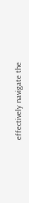effectively navigate the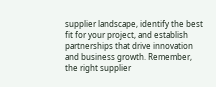supplier landscape, identify the best fit for your project, and establish partnerships that drive innovation and business growth. Remember, the right supplier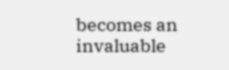becomes an invaluable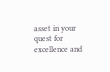asset in your quest for excellence and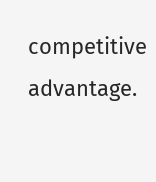competitive advantage.